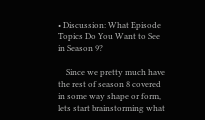• Discussion: What Episode Topics Do You Want to See in Season 9?

    Since we pretty much have the rest of season 8 covered in some way shape or form, lets start brainstorming what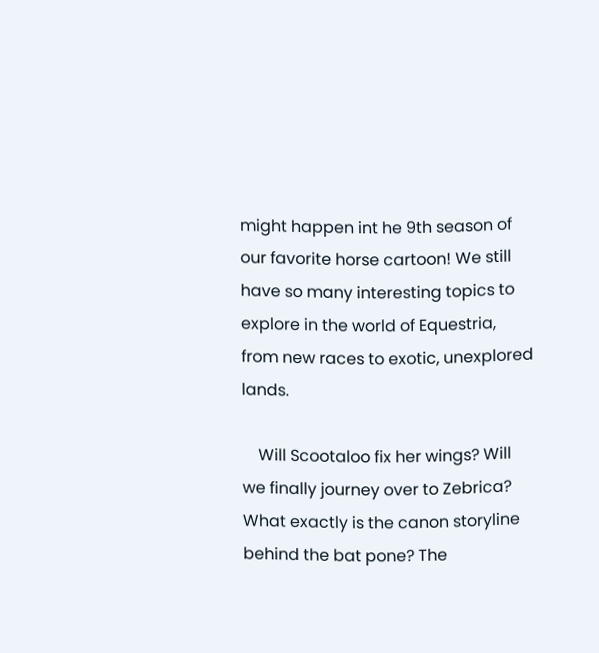might happen int he 9th season of our favorite horse cartoon! We still have so many interesting topics to explore in the world of Equestria, from new races to exotic, unexplored lands.

    Will Scootaloo fix her wings? Will we finally journey over to Zebrica? What exactly is the canon storyline behind the bat pone? The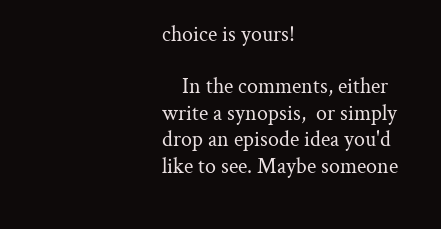choice is yours!

    In the comments, either write a synopsis,  or simply drop an episode idea you'd like to see. Maybe someone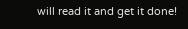will read it and get it done!